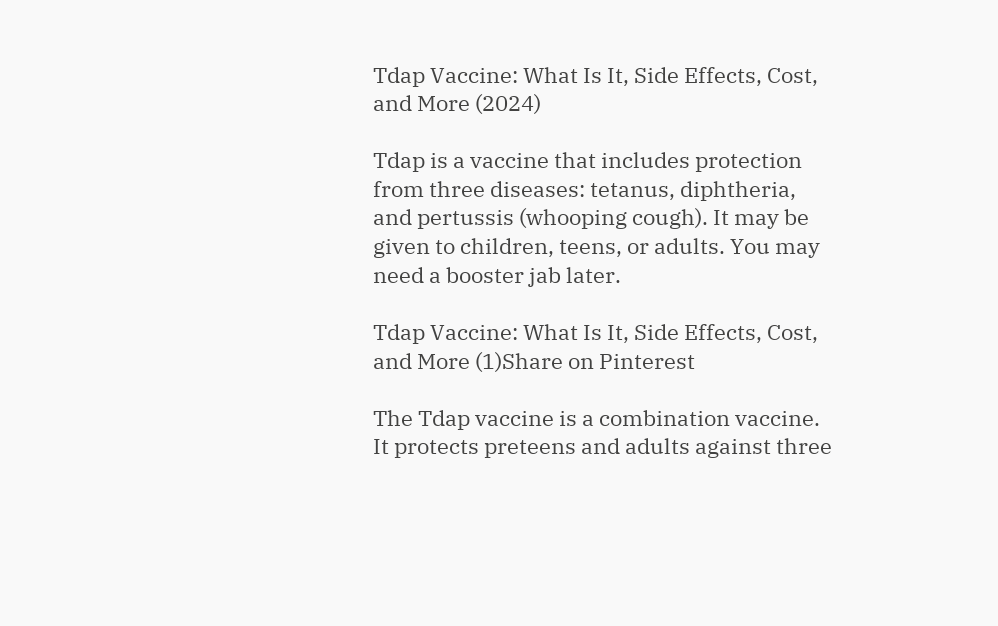Tdap Vaccine: What Is It, Side Effects, Cost, and More (2024)

Tdap is a vaccine that includes protection from three diseases: tetanus, diphtheria, and pertussis (whooping cough). It may be given to children, teens, or adults. You may need a booster jab later.

Tdap Vaccine: What Is It, Side Effects, Cost, and More (1)Share on Pinterest

The Tdap vaccine is a combination vaccine. It protects preteens and adults against three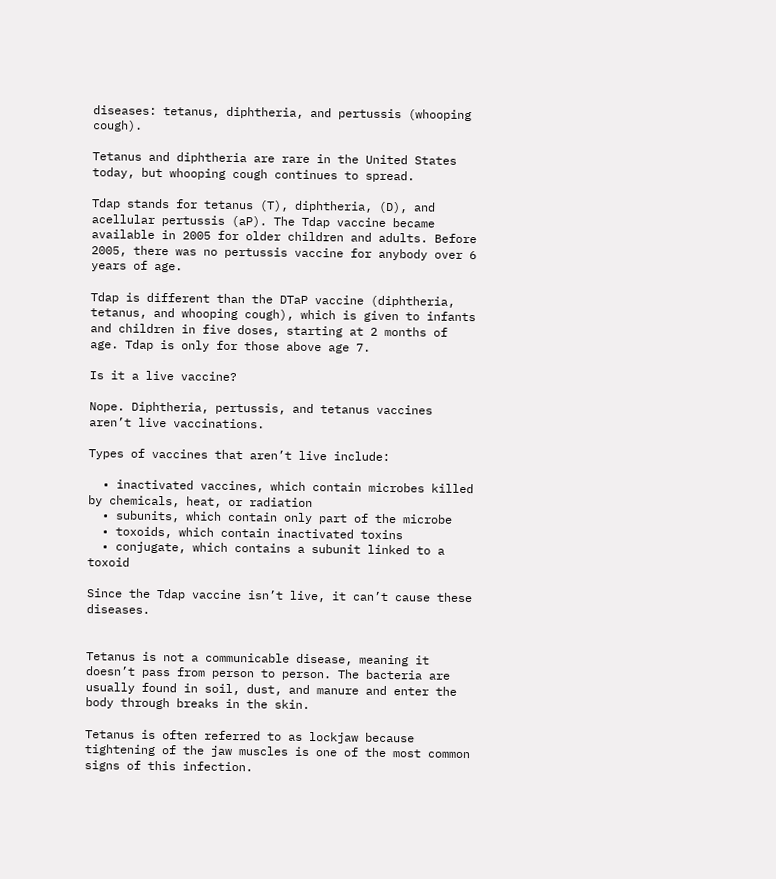diseases: tetanus, diphtheria, and pertussis (whooping cough).

Tetanus and diphtheria are rare in the United States today, but whooping cough continues to spread.

Tdap stands for tetanus (T), diphtheria, (D), and acellular pertussis (aP). The Tdap vaccine became available in 2005 for older children and adults. Before 2005, there was no pertussis vaccine for anybody over 6 years of age.

Tdap is different than the DTaP vaccine (diphtheria, tetanus, and whooping cough), which is given to infants and children in five doses, starting at 2 months of age. Tdap is only for those above age 7.

Is it a live vaccine?

Nope. Diphtheria, pertussis, and tetanus vaccines aren’t live vaccinations.

Types of vaccines that aren’t live include:

  • inactivated vaccines, which contain microbes killed by chemicals, heat, or radiation
  • subunits, which contain only part of the microbe
  • toxoids, which contain inactivated toxins
  • conjugate, which contains a subunit linked to a toxoid

Since the Tdap vaccine isn’t live, it can’t cause these diseases.


Tetanus is not a communicable disease, meaning it doesn’t pass from person to person. The bacteria are usually found in soil, dust, and manure and enter the body through breaks in the skin.

Tetanus is often referred to as lockjaw because tightening of the jaw muscles is one of the most common signs of this infection.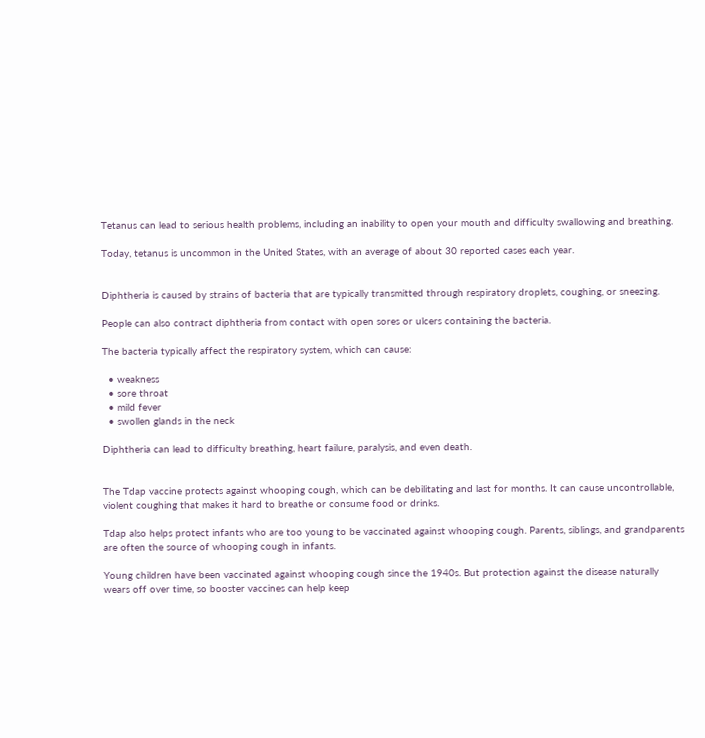Tetanus can lead to serious health problems, including an inability to open your mouth and difficulty swallowing and breathing.

Today, tetanus is uncommon in the United States, with an average of about 30 reported cases each year.


Diphtheria is caused by strains of bacteria that are typically transmitted through respiratory droplets, coughing, or sneezing.

People can also contract diphtheria from contact with open sores or ulcers containing the bacteria.

The bacteria typically affect the respiratory system, which can cause:

  • weakness
  • sore throat
  • mild fever
  • swollen glands in the neck

Diphtheria can lead to difficulty breathing, heart failure, paralysis, and even death.


The Tdap vaccine protects against whooping cough, which can be debilitating and last for months. It can cause uncontrollable, violent coughing that makes it hard to breathe or consume food or drinks.

Tdap also helps protect infants who are too young to be vaccinated against whooping cough. Parents, siblings, and grandparents are often the source of whooping cough in infants.

Young children have been vaccinated against whooping cough since the 1940s. But protection against the disease naturally wears off over time, so booster vaccines can help keep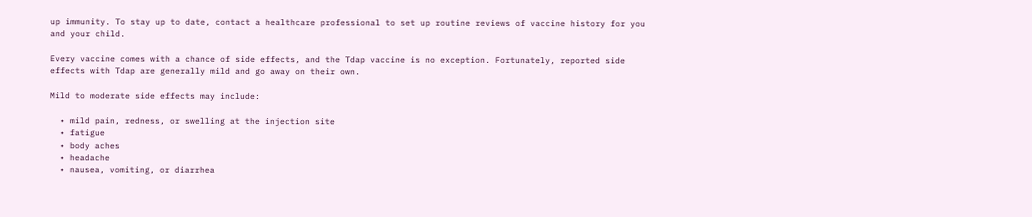up immunity. To stay up to date, contact a healthcare professional to set up routine reviews of vaccine history for you and your child.

Every vaccine comes with a chance of side effects, and the Tdap vaccine is no exception. Fortunately, reported side effects with Tdap are generally mild and go away on their own.

Mild to moderate side effects may include:

  • mild pain, redness, or swelling at the injection site
  • fatigue
  • body aches
  • headache
  • nausea, vomiting, or diarrhea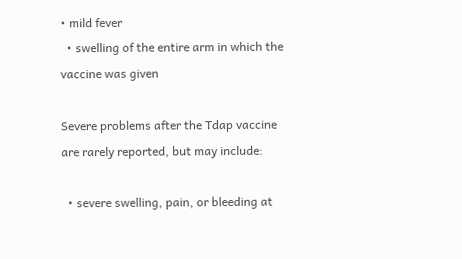• mild fever
  • swelling of the entire arm in which the vaccine was given

Severe problems after the Tdap vaccine are rarely reported, but may include:

  • severe swelling, pain, or bleeding at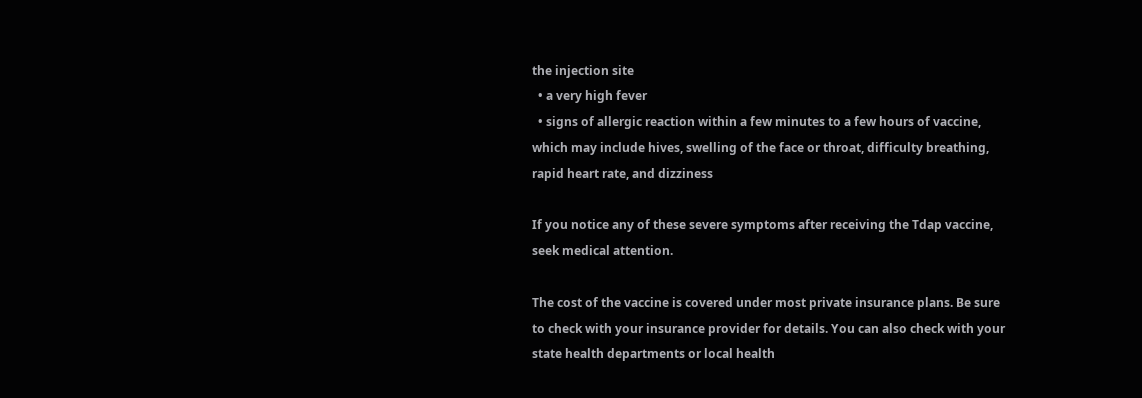the injection site
  • a very high fever
  • signs of allergic reaction within a few minutes to a few hours of vaccine, which may include hives, swelling of the face or throat, difficulty breathing, rapid heart rate, and dizziness

If you notice any of these severe symptoms after receiving the Tdap vaccine, seek medical attention.

The cost of the vaccine is covered under most private insurance plans. Be sure to check with your insurance provider for details. You can also check with your state health departments or local health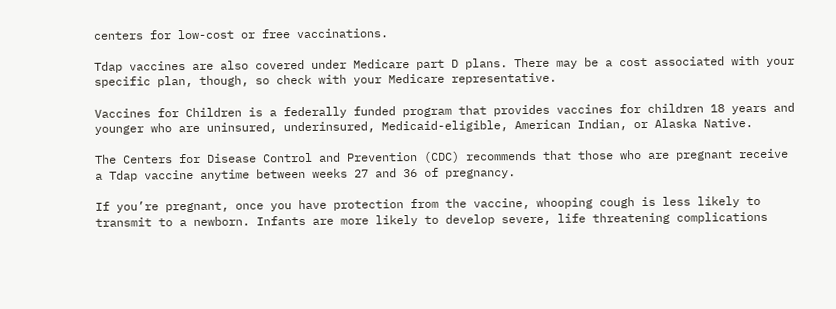centers for low-cost or free vaccinations.

Tdap vaccines are also covered under Medicare part D plans. There may be a cost associated with your specific plan, though, so check with your Medicare representative.

Vaccines for Children is a federally funded program that provides vaccines for children 18 years and younger who are uninsured, underinsured, Medicaid-eligible, American Indian, or Alaska Native.

The Centers for Disease Control and Prevention (CDC) recommends that those who are pregnant receive a Tdap vaccine anytime between weeks 27 and 36 of pregnancy.

If you’re pregnant, once you have protection from the vaccine, whooping cough is less likely to transmit to a newborn. Infants are more likely to develop severe, life threatening complications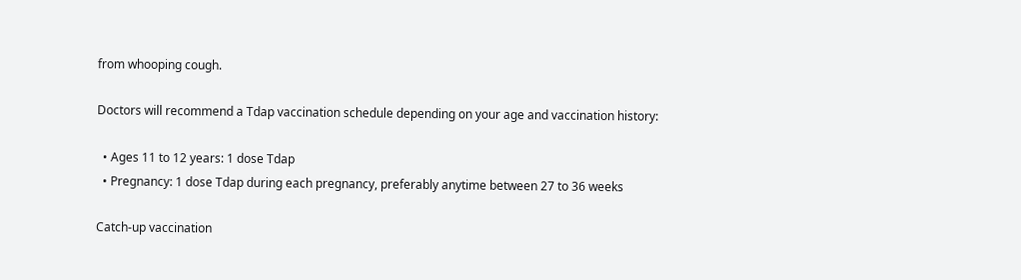from whooping cough.

Doctors will recommend a Tdap vaccination schedule depending on your age and vaccination history:

  • Ages 11 to 12 years: 1 dose Tdap
  • Pregnancy: 1 dose Tdap during each pregnancy, preferably anytime between 27 to 36 weeks

Catch-up vaccination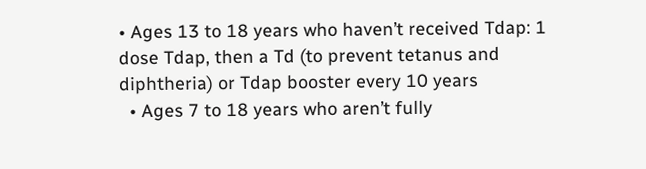• Ages 13 to 18 years who haven’t received Tdap: 1 dose Tdap, then a Td (to prevent tetanus and diphtheria) or Tdap booster every 10 years
  • Ages 7 to 18 years who aren’t fully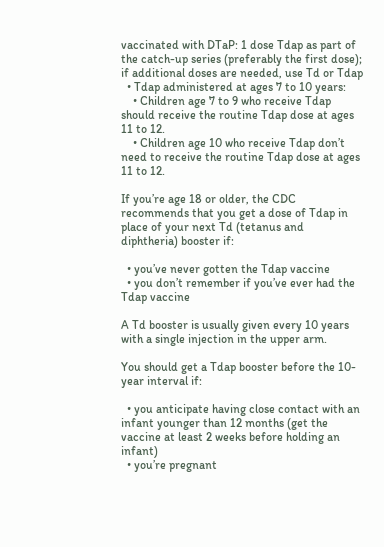vaccinated with DTaP: 1 dose Tdap as part of the catch-up series (preferably the first dose); if additional doses are needed, use Td or Tdap
  • Tdap administered at ages 7 to 10 years:
    • Children age 7 to 9 who receive Tdap should receive the routine Tdap dose at ages 11 to 12.
    • Children age 10 who receive Tdap don’t need to receive the routine Tdap dose at ages 11 to 12.

If you’re age 18 or older, the CDC recommends that you get a dose of Tdap in place of your next Td (tetanus and diphtheria) booster if:

  • you’ve never gotten the Tdap vaccine
  • you don’t remember if you’ve ever had the Tdap vaccine

A Td booster is usually given every 10 years with a single injection in the upper arm.

You should get a Tdap booster before the 10-year interval if:

  • you anticipate having close contact with an infant younger than 12 months (get the vaccine at least 2 weeks before holding an infant)
  • you’re pregnant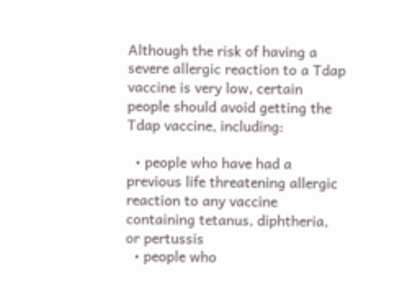Although the risk of having a severe allergic reaction to a Tdap vaccine is very low, certain people should avoid getting the Tdap vaccine, including:

  • people who have had a previous life threatening allergic reaction to any vaccine containing tetanus, diphtheria, or pertussis
  • people who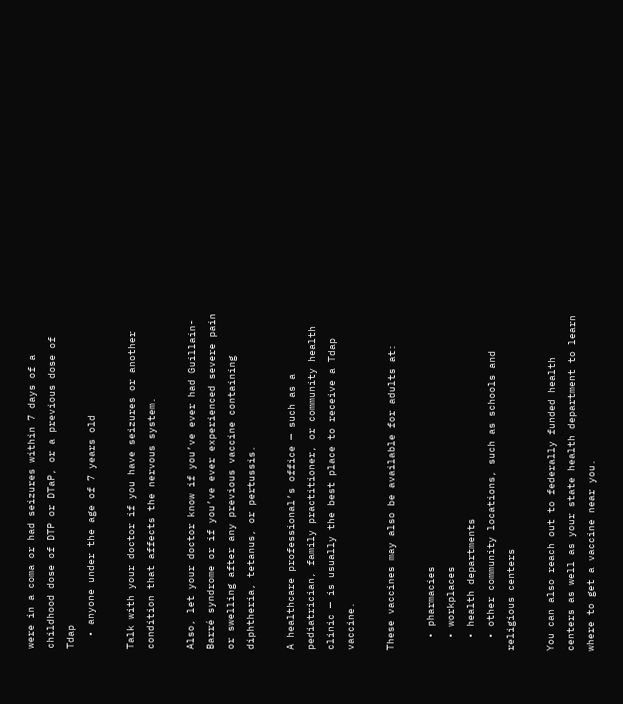were in a coma or had seizures within 7 days of a childhood dose of DTP or DTaP, or a previous dose of Tdap
  • anyone under the age of 7 years old

Talk with your doctor if you have seizures or another condition that affects the nervous system.

Also, let your doctor know if you’ve ever had Guillain-Barré syndrome or if you’ve ever experienced severe pain or swelling after any previous vaccine containing diphtheria, tetanus, or pertussis.

A healthcare professional’s office — such as a pediatrician, family practitioner, or community health clinic — is usually the best place to receive a Tdap vaccine.

These vaccines may also be available for adults at:

  • pharmacies
  • workplaces
  • health departments
  • other community locations, such as schools and religious centers

You can also reach out to federally funded health centers as well as your state health department to learn where to get a vaccine near you.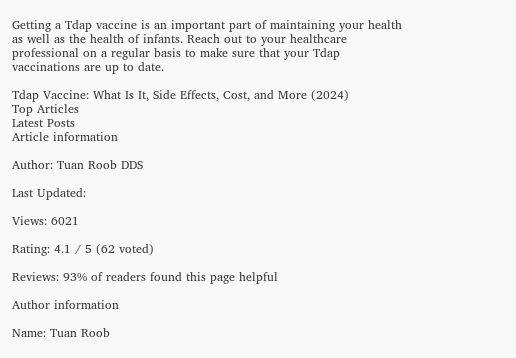Getting a Tdap vaccine is an important part of maintaining your health as well as the health of infants. Reach out to your healthcare professional on a regular basis to make sure that your Tdap vaccinations are up to date.

Tdap Vaccine: What Is It, Side Effects, Cost, and More (2024)
Top Articles
Latest Posts
Article information

Author: Tuan Roob DDS

Last Updated:

Views: 6021

Rating: 4.1 / 5 (62 voted)

Reviews: 93% of readers found this page helpful

Author information

Name: Tuan Roob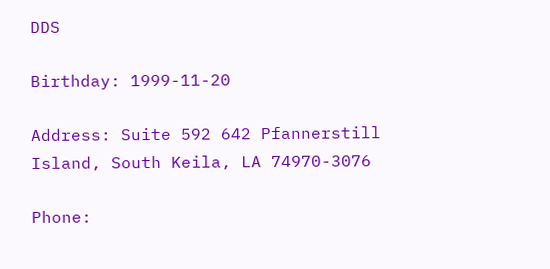DDS

Birthday: 1999-11-20

Address: Suite 592 642 Pfannerstill Island, South Keila, LA 74970-3076

Phone: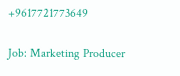+9617721773649

Job: Marketing Producer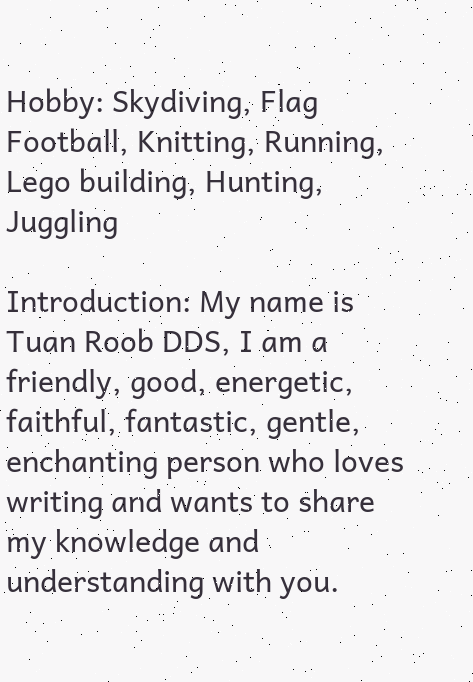Hobby: Skydiving, Flag Football, Knitting, Running, Lego building, Hunting, Juggling

Introduction: My name is Tuan Roob DDS, I am a friendly, good, energetic, faithful, fantastic, gentle, enchanting person who loves writing and wants to share my knowledge and understanding with you.